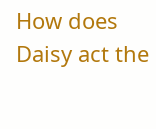How does Daisy act the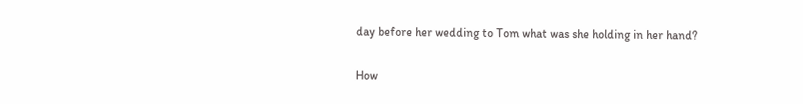day before her wedding to Tom what was she holding in her hand?

How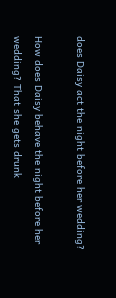does Daisy act the night before her wedding?

How does Daisy behave the night before her wedding? That she gets drunk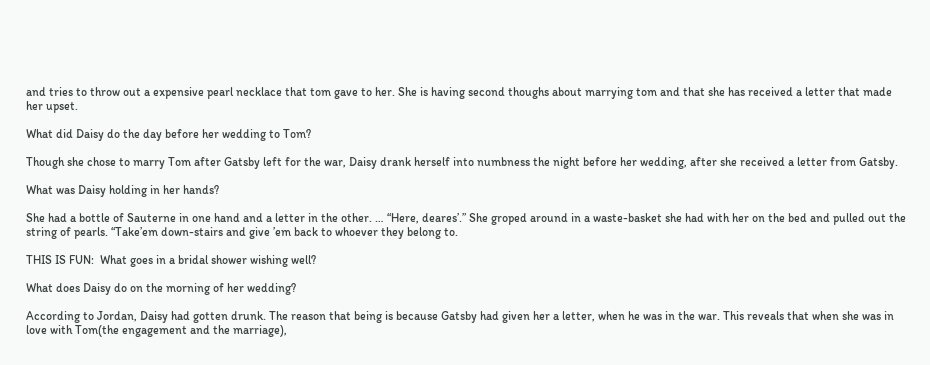and tries to throw out a expensive pearl necklace that tom gave to her. She is having second thoughs about marrying tom and that she has received a letter that made her upset.

What did Daisy do the day before her wedding to Tom?

Though she chose to marry Tom after Gatsby left for the war, Daisy drank herself into numbness the night before her wedding, after she received a letter from Gatsby.

What was Daisy holding in her hands?

She had a bottle of Sauterne in one hand and a letter in the other. … “Here, deares’.” She groped around in a waste-basket she had with her on the bed and pulled out the string of pearls. “Take’em down-stairs and give ’em back to whoever they belong to.

THIS IS FUN:  What goes in a bridal shower wishing well?

What does Daisy do on the morning of her wedding?

According to Jordan, Daisy had gotten drunk. The reason that being is because Gatsby had given her a letter, when he was in the war. This reveals that when she was in love with Tom(the engagement and the marriage),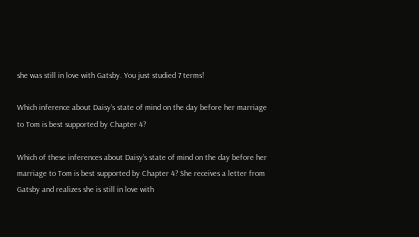she was still in love with Gatsby. You just studied 7 terms!

Which inference about Daisy’s state of mind on the day before her marriage to Tom is best supported by Chapter 4?

Which of these inferences about Daisy’s state of mind on the day before her marriage to Tom is best supported by Chapter 4? She receives a letter from Gatsby and realizes she is still in love with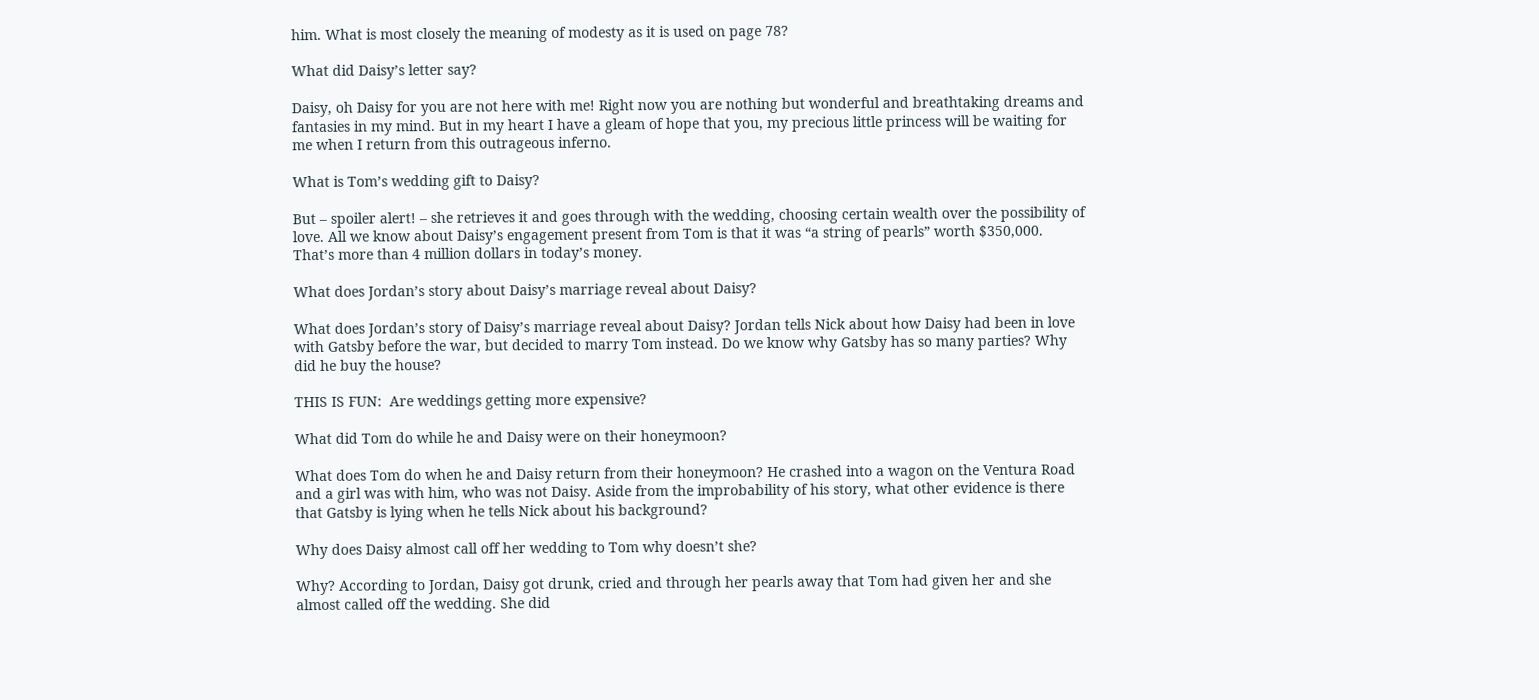him. What is most closely the meaning of modesty as it is used on page 78?

What did Daisy’s letter say?

Daisy, oh Daisy for you are not here with me! Right now you are nothing but wonderful and breathtaking dreams and fantasies in my mind. But in my heart I have a gleam of hope that you, my precious little princess will be waiting for me when I return from this outrageous inferno.

What is Tom’s wedding gift to Daisy?

But – spoiler alert! – she retrieves it and goes through with the wedding, choosing certain wealth over the possibility of love. All we know about Daisy’s engagement present from Tom is that it was “a string of pearls” worth $350,000. That’s more than 4 million dollars in today’s money.

What does Jordan’s story about Daisy’s marriage reveal about Daisy?

What does Jordan’s story of Daisy’s marriage reveal about Daisy? Jordan tells Nick about how Daisy had been in love with Gatsby before the war, but decided to marry Tom instead. Do we know why Gatsby has so many parties? Why did he buy the house?

THIS IS FUN:  Are weddings getting more expensive?

What did Tom do while he and Daisy were on their honeymoon?

What does Tom do when he and Daisy return from their honeymoon? He crashed into a wagon on the Ventura Road and a girl was with him, who was not Daisy. Aside from the improbability of his story, what other evidence is there that Gatsby is lying when he tells Nick about his background?

Why does Daisy almost call off her wedding to Tom why doesn’t she?

Why? According to Jordan, Daisy got drunk, cried and through her pearls away that Tom had given her and she almost called off the wedding. She did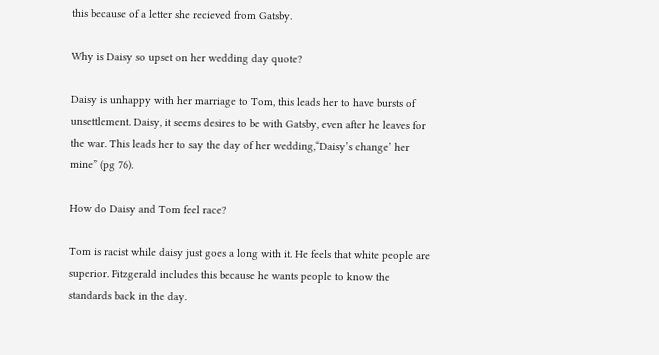this because of a letter she recieved from Gatsby.

Why is Daisy so upset on her wedding day quote?

Daisy is unhappy with her marriage to Tom, this leads her to have bursts of unsettlement. Daisy, it seems desires to be with Gatsby, even after he leaves for the war. This leads her to say the day of her wedding,“Daisy’s change’ her mine” (pg 76).

How do Daisy and Tom feel race?

Tom is racist while daisy just goes a long with it. He feels that white people are superior. Fitzgerald includes this because he wants people to know the standards back in the day.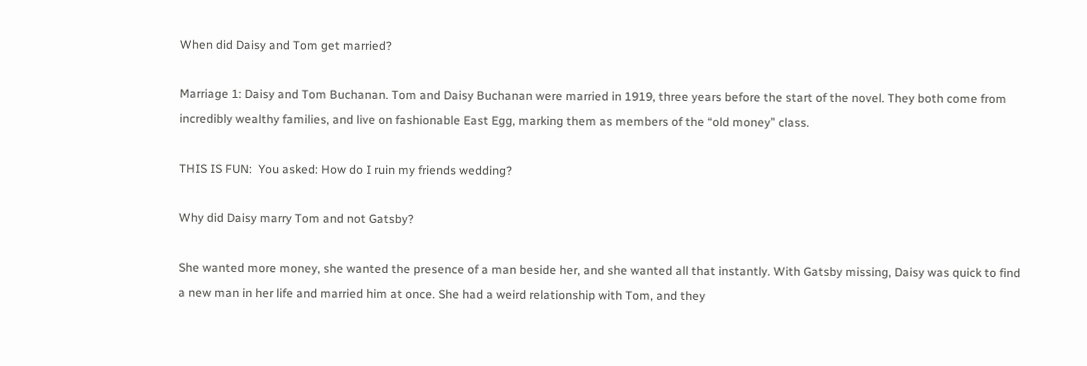When did Daisy and Tom get married?

Marriage 1: Daisy and Tom Buchanan. Tom and Daisy Buchanan were married in 1919, three years before the start of the novel. They both come from incredibly wealthy families, and live on fashionable East Egg, marking them as members of the “old money” class.

THIS IS FUN:  You asked: How do I ruin my friends wedding?

Why did Daisy marry Tom and not Gatsby?

She wanted more money, she wanted the presence of a man beside her, and she wanted all that instantly. With Gatsby missing, Daisy was quick to find a new man in her life and married him at once. She had a weird relationship with Tom, and they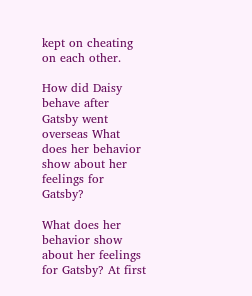kept on cheating on each other.

How did Daisy behave after Gatsby went overseas What does her behavior show about her feelings for Gatsby?

What does her behavior show about her feelings for Gatsby? At first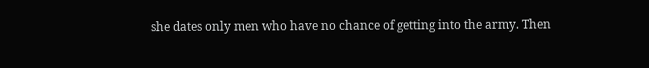she dates only men who have no chance of getting into the army. Then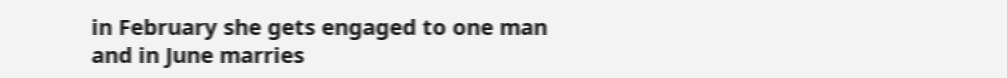in February she gets engaged to one man and in June marries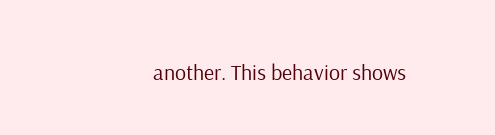another. This behavior shows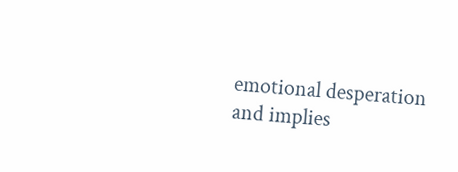emotional desperation and implies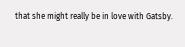that she might really be in love with Gatsby.